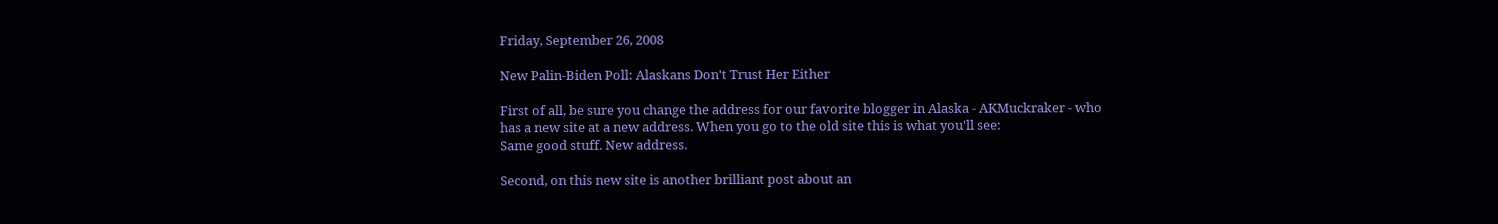Friday, September 26, 2008

New Palin-Biden Poll: Alaskans Don't Trust Her Either

First of all, be sure you change the address for our favorite blogger in Alaska - AKMuckraker - who has a new site at a new address. When you go to the old site this is what you'll see:
Same good stuff. New address.

Second, on this new site is another brilliant post about an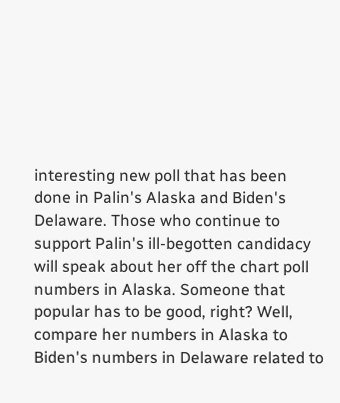interesting new poll that has been done in Palin's Alaska and Biden's Delaware. Those who continue to support Palin's ill-begotten candidacy will speak about her off the chart poll numbers in Alaska. Someone that popular has to be good, right? Well, compare her numbers in Alaska to Biden's numbers in Delaware related to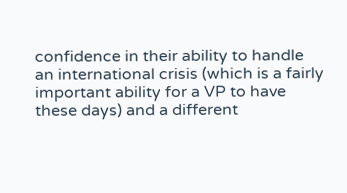confidence in their ability to handle an international crisis (which is a fairly important ability for a VP to have these days) and a different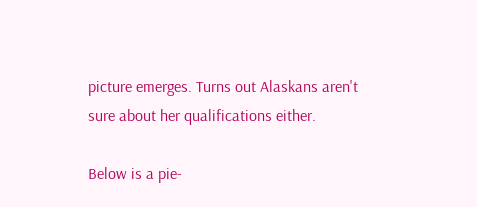picture emerges. Turns out Alaskans aren't sure about her qualifications either.

Below is a pie-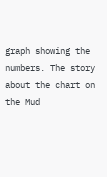graph showing the numbers. The story about the chart on the Mud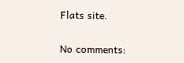Flats site.

No comments: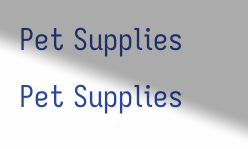Pet Supplies
Pet Supplies